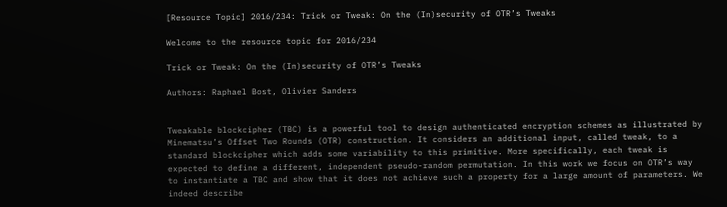[Resource Topic] 2016/234: Trick or Tweak: On the (In)security of OTR’s Tweaks

Welcome to the resource topic for 2016/234

Trick or Tweak: On the (In)security of OTR’s Tweaks

Authors: Raphael Bost, Olivier Sanders


Tweakable blockcipher (TBC) is a powerful tool to design authenticated encryption schemes as illustrated by Minematsu’s Offset Two Rounds (OTR) construction. It considers an additional input, called tweak, to a standard blockcipher which adds some variability to this primitive. More specifically, each tweak is expected to define a different, independent pseudo-random permutation. In this work we focus on OTR’s way to instantiate a TBC and show that it does not achieve such a property for a large amount of parameters. We indeed describe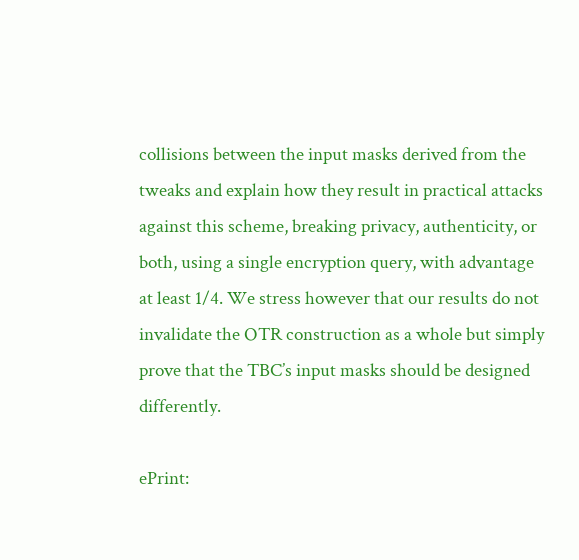collisions between the input masks derived from the tweaks and explain how they result in practical attacks against this scheme, breaking privacy, authenticity, or both, using a single encryption query, with advantage at least 1/4. We stress however that our results do not invalidate the OTR construction as a whole but simply prove that the TBC’s input masks should be designed differently.

ePrint: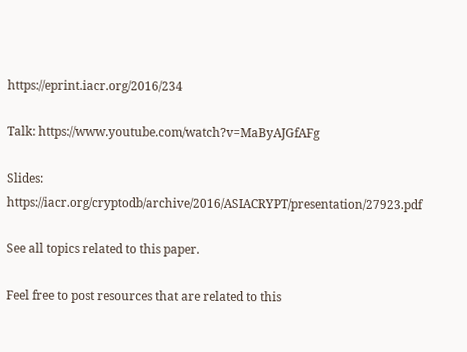https://eprint.iacr.org/2016/234

Talk: https://www.youtube.com/watch?v=MaByAJGfAFg

Slides: https://iacr.org/cryptodb/archive/2016/ASIACRYPT/presentation/27923.pdf

See all topics related to this paper.

Feel free to post resources that are related to this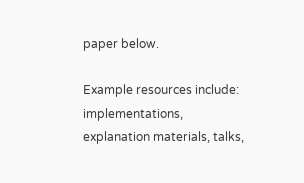paper below.

Example resources include: implementations, explanation materials, talks,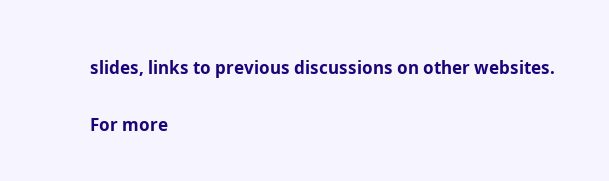slides, links to previous discussions on other websites.

For more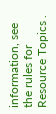information, see the rules for Resource Topics .